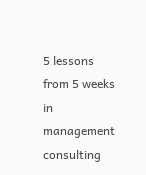5 lessons from 5 weeks in management consulting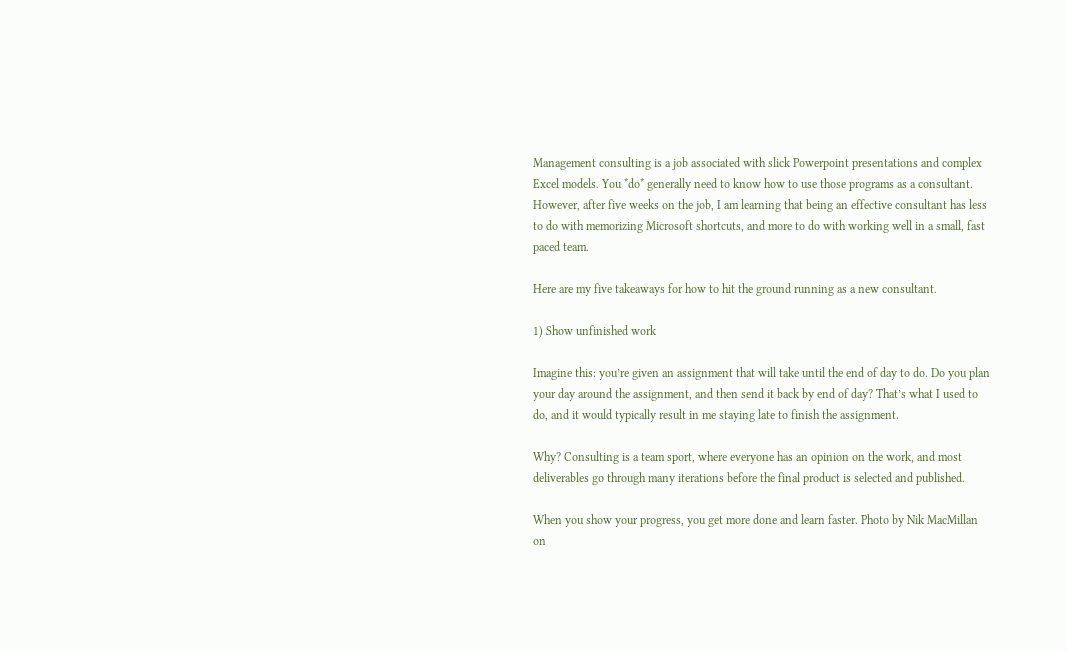Management consulting is a job associated with slick Powerpoint presentations and complex Excel models. You *do* generally need to know how to use those programs as a consultant. However, after five weeks on the job, I am learning that being an effective consultant has less to do with memorizing Microsoft shortcuts, and more to do with working well in a small, fast paced team.

Here are my five takeaways for how to hit the ground running as a new consultant.

1) Show unfinished work

Imagine this: you’re given an assignment that will take until the end of day to do. Do you plan your day around the assignment, and then send it back by end of day? That’s what I used to do, and it would typically result in me staying late to finish the assignment.

Why? Consulting is a team sport, where everyone has an opinion on the work, and most deliverables go through many iterations before the final product is selected and published.

When you show your progress, you get more done and learn faster. Photo by Nik MacMillan on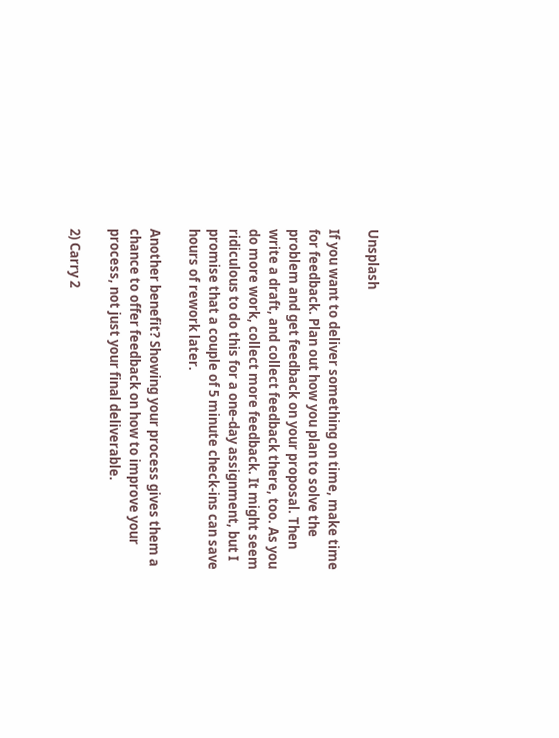Unsplash

If you want to deliver something on time, make time for feedback. Plan out how you plan to solve the problem and get feedback on your proposal. Then write a draft, and collect feedback there, too. As you do more work, collect more feedback. It might seem ridiculous to do this for a one-day assignment, but I promise that a couple of 5 minute check-ins can save hours of rework later.

Another benefit? Showing your process gives them a chance to offer feedback on how to improve your process, not just your final deliverable.

2) Carry 2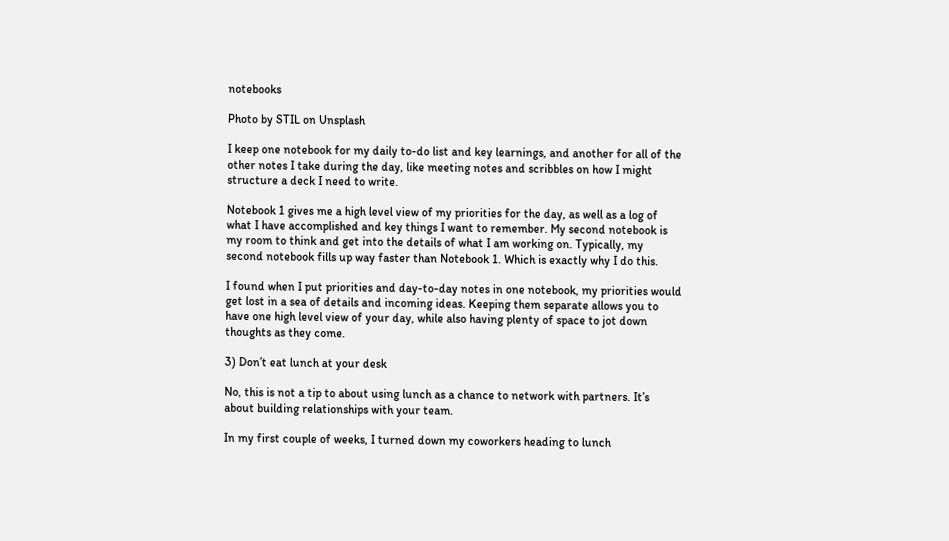notebooks

Photo by STIL on Unsplash

I keep one notebook for my daily to-do list and key learnings, and another for all of the other notes I take during the day, like meeting notes and scribbles on how I might structure a deck I need to write.

Notebook 1 gives me a high level view of my priorities for the day, as well as a log of what I have accomplished and key things I want to remember. My second notebook is my room to think and get into the details of what I am working on. Typically, my second notebook fills up way faster than Notebook 1. Which is exactly why I do this.

I found when I put priorities and day-to-day notes in one notebook, my priorities would get lost in a sea of details and incoming ideas. Keeping them separate allows you to have one high level view of your day, while also having plenty of space to jot down thoughts as they come.

3) Don’t eat lunch at your desk

No, this is not a tip to about using lunch as a chance to network with partners. It’s about building relationships with your team.

In my first couple of weeks, I turned down my coworkers heading to lunch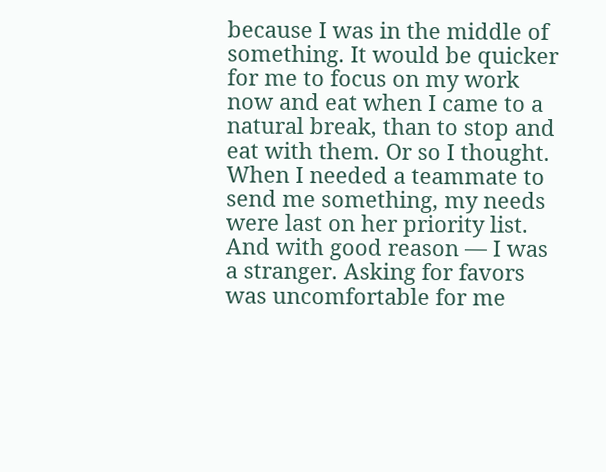because I was in the middle of something. It would be quicker for me to focus on my work now and eat when I came to a natural break, than to stop and eat with them. Or so I thought. When I needed a teammate to send me something, my needs were last on her priority list. And with good reason — I was a stranger. Asking for favors was uncomfortable for me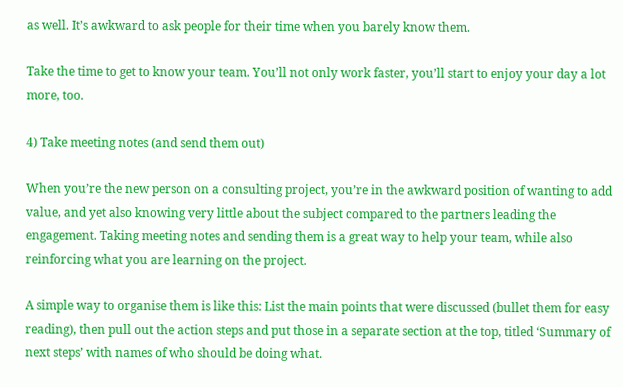as well. It’s awkward to ask people for their time when you barely know them.

Take the time to get to know your team. You’ll not only work faster, you’ll start to enjoy your day a lot more, too.

4) Take meeting notes (and send them out)

When you’re the new person on a consulting project, you’re in the awkward position of wanting to add value, and yet also knowing very little about the subject compared to the partners leading the engagement. Taking meeting notes and sending them is a great way to help your team, while also reinforcing what you are learning on the project.

A simple way to organise them is like this: List the main points that were discussed (bullet them for easy reading), then pull out the action steps and put those in a separate section at the top, titled ‘Summary of next steps’ with names of who should be doing what.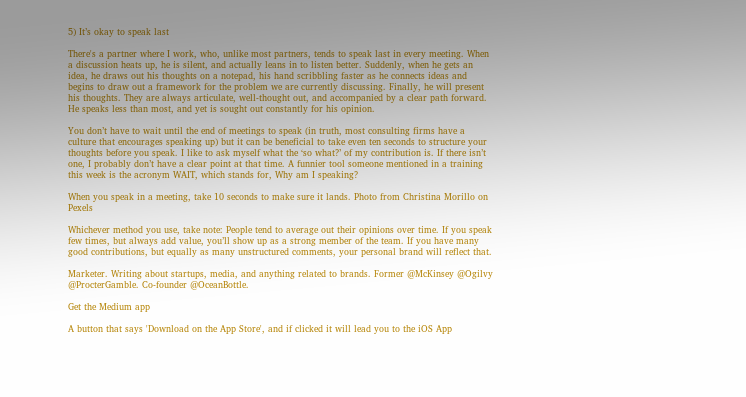5) It’s okay to speak last

There's a partner where I work, who, unlike most partners, tends to speak last in every meeting. When a discussion heats up, he is silent, and actually leans in to listen better. Suddenly, when he gets an idea, he draws out his thoughts on a notepad, his hand scribbling faster as he connects ideas and begins to draw out a framework for the problem we are currently discussing. Finally, he will present his thoughts. They are always articulate, well-thought out, and accompanied by a clear path forward. He speaks less than most, and yet is sought out constantly for his opinion.

You don’t have to wait until the end of meetings to speak (in truth, most consulting firms have a culture that encourages speaking up) but it can be beneficial to take even ten seconds to structure your thoughts before you speak. I like to ask myself what the ‘so what?’ of my contribution is. If there isn’t one, I probably don’t have a clear point at that time. A funnier tool someone mentioned in a training this week is the acronym WAIT, which stands for, Why am I speaking?

When you speak in a meeting, take 10 seconds to make sure it lands. Photo from Christina Morillo on Pexels

Whichever method you use, take note: People tend to average out their opinions over time. If you speak few times, but always add value, you’ll show up as a strong member of the team. If you have many good contributions, but equally as many unstructured comments, your personal brand will reflect that.

Marketer. Writing about startups, media, and anything related to brands. Former @McKinsey @Ogilvy @ProcterGamble. Co-founder @OceanBottle.

Get the Medium app

A button that says 'Download on the App Store', and if clicked it will lead you to the iOS App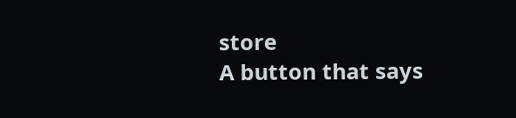store
A button that says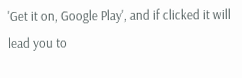'Get it on, Google Play', and if clicked it will lead you to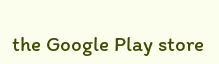the Google Play store